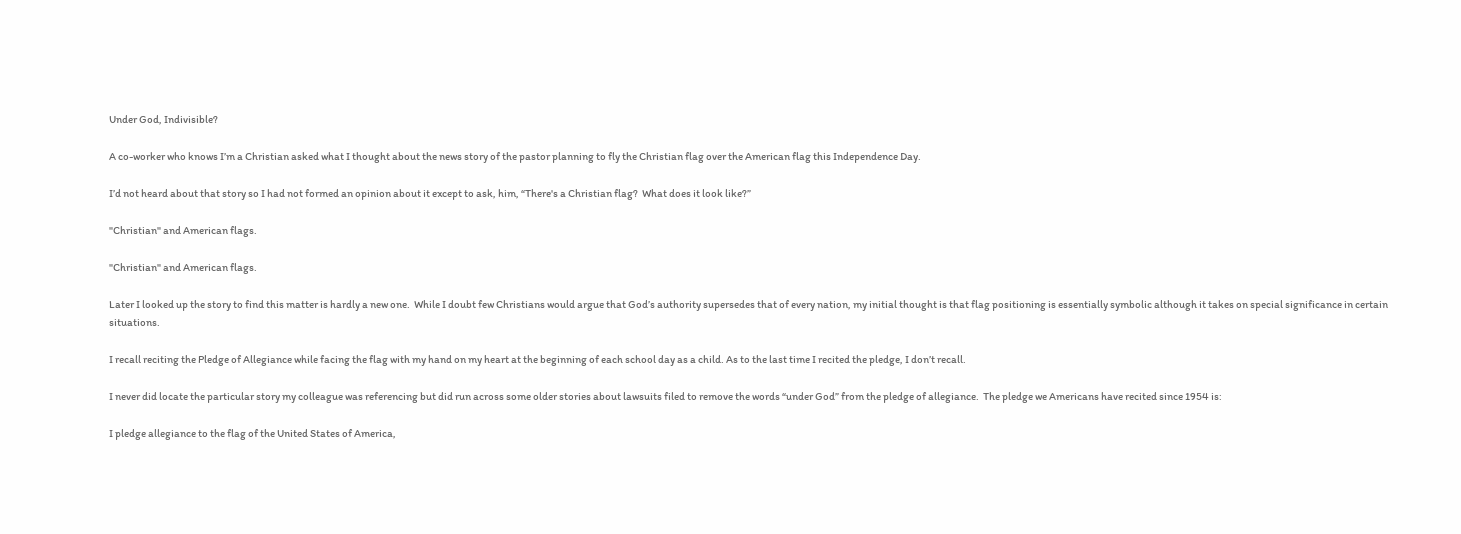Under God, Indivisible?

A co-worker who knows I’m a Christian asked what I thought about the news story of the pastor planning to fly the Christian flag over the American flag this Independence Day.

I’d not heard about that story so I had not formed an opinion about it except to ask, him, “There's a Christian flag?  What does it look like?”

"Christian" and American flags.

"Christian" and American flags.

Later I looked up the story to find this matter is hardly a new one.  While I doubt few Christians would argue that God’s authority supersedes that of every nation, my initial thought is that flag positioning is essentially symbolic although it takes on special significance in certain situations.

I recall reciting the Pledge of Allegiance while facing the flag with my hand on my heart at the beginning of each school day as a child. As to the last time I recited the pledge, I don’t recall.

I never did locate the particular story my colleague was referencing but did run across some older stories about lawsuits filed to remove the words “under God” from the pledge of allegiance.  The pledge we Americans have recited since 1954 is:

I pledge allegiance to the flag of the United States of America,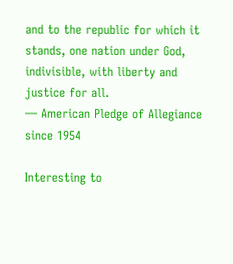and to the republic for which it stands, one nation under God, indivisible, with liberty and justice for all.
— American Pledge of Allegiance since 1954

Interesting to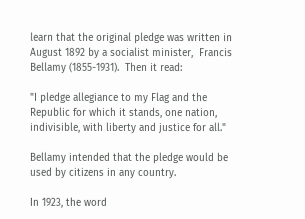learn that the original pledge was written in August 1892 by a socialist minister,  Francis Bellamy (1855-1931).  Then it read:

"I pledge allegiance to my Flag and the Republic for which it stands, one nation, indivisible, with liberty and justice for all."

Bellamy intended that the pledge would be used by citizens in any country.

In 1923, the word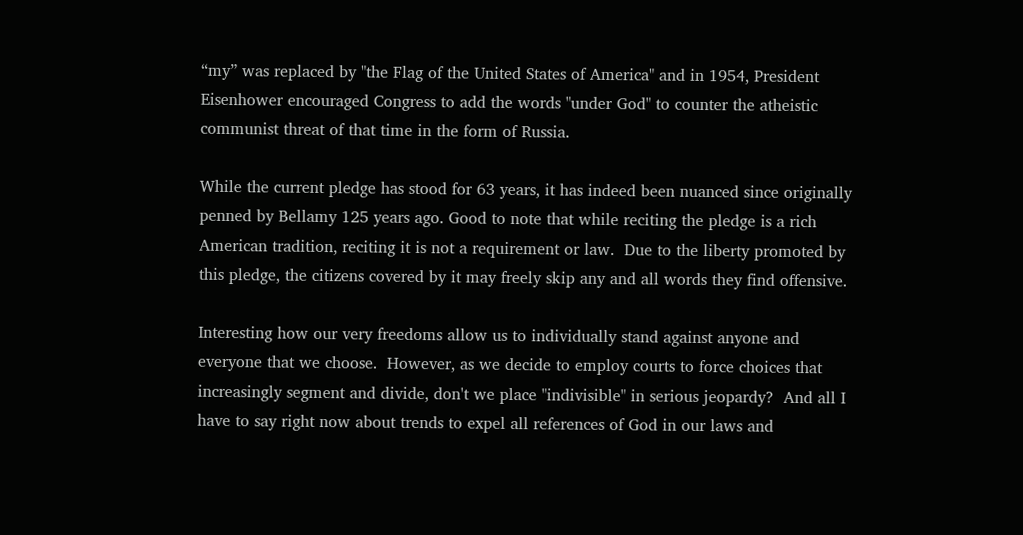“my” was replaced by "the Flag of the United States of America" and in 1954, President Eisenhower encouraged Congress to add the words "under God" to counter the atheistic communist threat of that time in the form of Russia.

While the current pledge has stood for 63 years, it has indeed been nuanced since originally penned by Bellamy 125 years ago. Good to note that while reciting the pledge is a rich American tradition, reciting it is not a requirement or law.  Due to the liberty promoted by this pledge, the citizens covered by it may freely skip any and all words they find offensive.

Interesting how our very freedoms allow us to individually stand against anyone and everyone that we choose.  However, as we decide to employ courts to force choices that increasingly segment and divide, don't we place "indivisible" in serious jeopardy?  And all I have to say right now about trends to expel all references of God in our laws and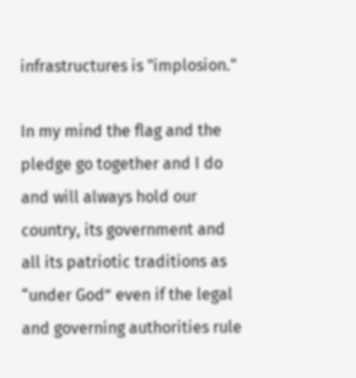infrastructures is "implosion."

In my mind the flag and the pledge go together and I do and will always hold our country, its government and all its patriotic traditions as “under God” even if the legal and governing authorities rule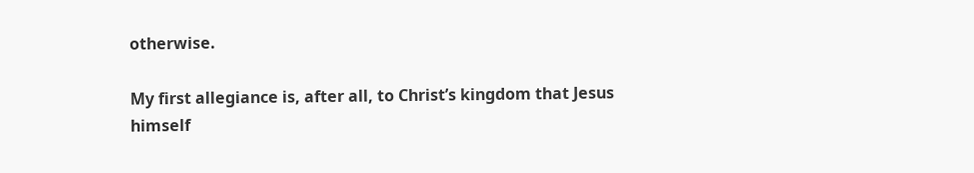otherwise.

My first allegiance is, after all, to Christ’s kingdom that Jesus himself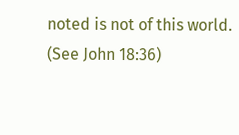noted is not of this world. (See John 18:36)